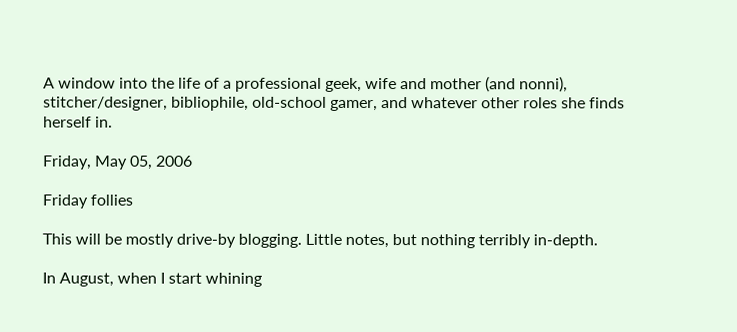A window into the life of a professional geek, wife and mother (and nonni), stitcher/designer, bibliophile, old-school gamer, and whatever other roles she finds herself in.

Friday, May 05, 2006

Friday follies

This will be mostly drive-by blogging. Little notes, but nothing terribly in-depth.

In August, when I start whining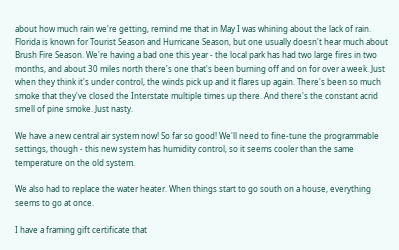about how much rain we're getting, remind me that in May I was whining about the lack of rain. Florida is known for Tourist Season and Hurricane Season, but one usually doesn't hear much about Brush Fire Season. We're having a bad one this year - the local park has had two large fires in two months, and about 30 miles north there's one that's been burning off and on for over a week. Just when they think it's under control, the winds pick up and it flares up again. There's been so much smoke that they've closed the Interstate multiple times up there. And there's the constant acrid smell of pine smoke. Just nasty.

We have a new central air system now! So far so good! We'll need to fine-tune the programmable settings, though - this new system has humidity control, so it seems cooler than the same temperature on the old system.

We also had to replace the water heater. When things start to go south on a house, everything seems to go at once.

I have a framing gift certificate that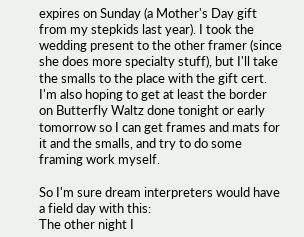expires on Sunday (a Mother's Day gift from my stepkids last year). I took the wedding present to the other framer (since she does more specialty stuff), but I'll take the smalls to the place with the gift cert. I'm also hoping to get at least the border on Butterfly Waltz done tonight or early tomorrow so I can get frames and mats for it and the smalls, and try to do some framing work myself.

So I'm sure dream interpreters would have a field day with this:
The other night I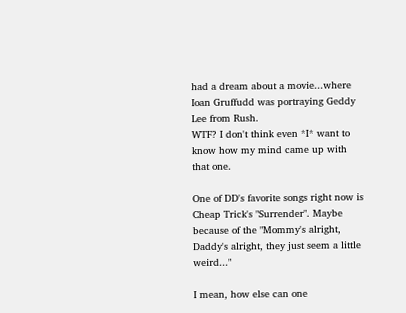had a dream about a movie...where Ioan Gruffudd was portraying Geddy Lee from Rush.
WTF? I don't think even *I* want to know how my mind came up with that one.

One of DD's favorite songs right now is Cheap Trick's "Surrender". Maybe because of the "Mommy's alright, Daddy's alright, they just seem a little weird..."

I mean, how else can one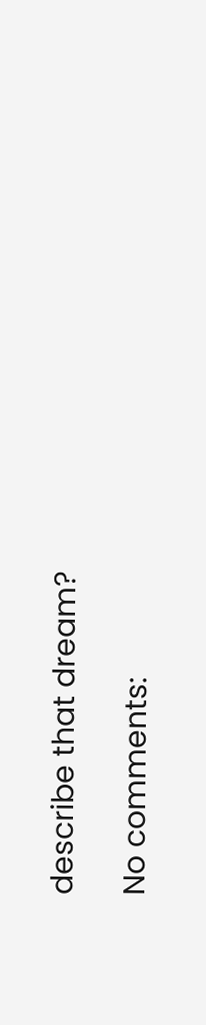describe that dream?

No comments: